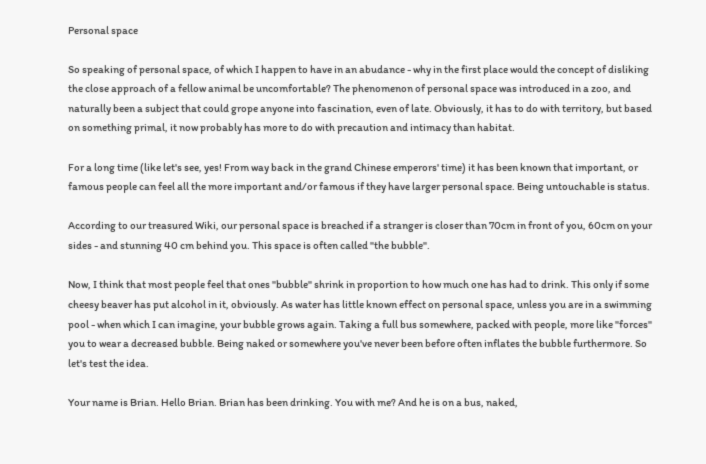Personal space

So speaking of personal space, of which I happen to have in an abudance - why in the first place would the concept of disliking the close approach of a fellow animal be uncomfortable? The phenomenon of personal space was introduced in a zoo, and naturally been a subject that could grope anyone into fascination, even of late. Obviously, it has to do with territory, but based on something primal, it now probably has more to do with precaution and intimacy than habitat.

For a long time (like let's see, yes! From way back in the grand Chinese emperors' time) it has been known that important, or famous people can feel all the more important and/or famous if they have larger personal space. Being untouchable is status.

According to our treasured Wiki, our personal space is breached if a stranger is closer than 70cm in front of you, 60cm on your sides - and stunning 40 cm behind you. This space is often called "the bubble".

Now, I think that most people feel that ones "bubble" shrink in proportion to how much one has had to drink. This only if some cheesy beaver has put alcohol in it, obviously. As water has little known effect on personal space, unless you are in a swimming pool - when which I can imagine, your bubble grows again. Taking a full bus somewhere, packed with people, more like "forces" you to wear a decreased bubble. Being naked or somewhere you've never been before often inflates the bubble furthermore. So let's test the idea.

Your name is Brian. Hello Brian. Brian has been drinking. You with me? And he is on a bus, naked,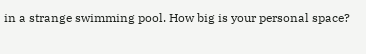in a strange swimming pool. How big is your personal space?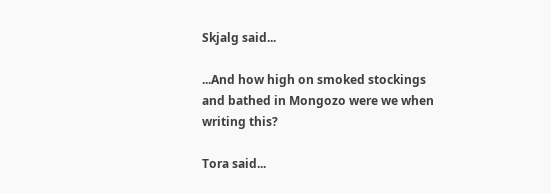Skjalg said...

...And how high on smoked stockings and bathed in Mongozo were we when writing this?

Tora said...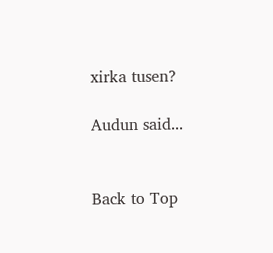xirka tusen?

Audun said...


Back to Top